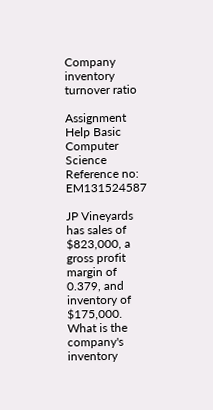Company inventory turnover ratio

Assignment Help Basic Computer Science
Reference no: EM131524587

JP Vineyards has sales of $823,000, a gross profit margin of 0.379, and inventory of $175,000. What is the company's inventory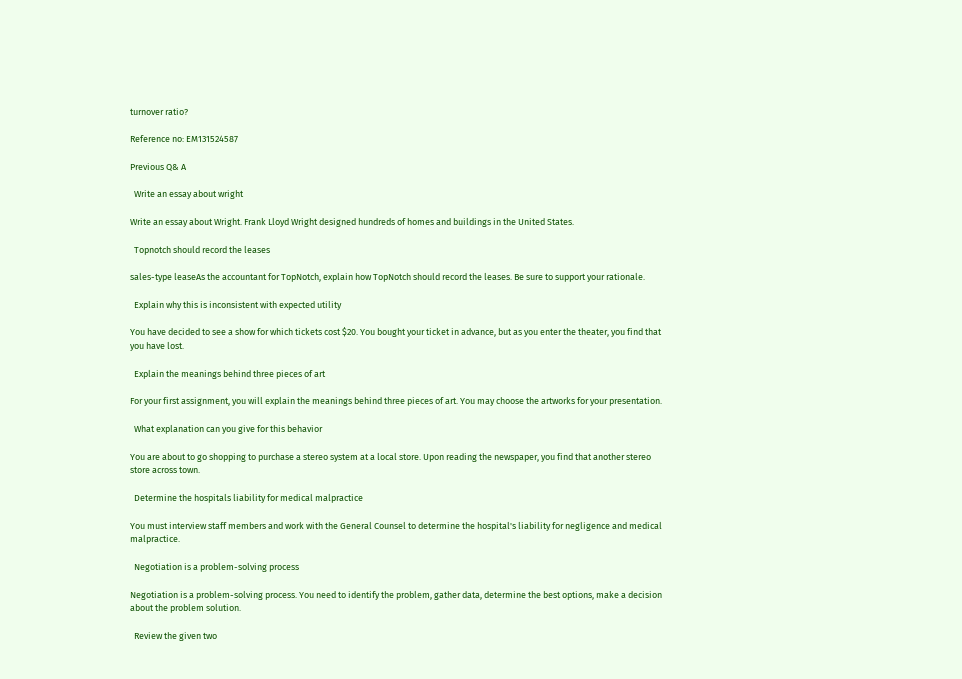turnover ratio?

Reference no: EM131524587

Previous Q& A

  Write an essay about wright

Write an essay about Wright. Frank Lloyd Wright designed hundreds of homes and buildings in the United States.

  Topnotch should record the leases

sales-type leaseAs the accountant for TopNotch, explain how TopNotch should record the leases. Be sure to support your rationale.

  Explain why this is inconsistent with expected utility

You have decided to see a show for which tickets cost $20. You bought your ticket in advance, but as you enter the theater, you find that you have lost.

  Explain the meanings behind three pieces of art

For your first assignment, you will explain the meanings behind three pieces of art. You may choose the artworks for your presentation.

  What explanation can you give for this behavior

You are about to go shopping to purchase a stereo system at a local store. Upon reading the newspaper, you find that another stereo store across town.

  Determine the hospitals liability for medical malpractice

You must interview staff members and work with the General Counsel to determine the hospital's liability for negligence and medical malpractice.

  Negotiation is a problem-solving process

Negotiation is a problem-solving process. You need to identify the problem, gather data, determine the best options, make a decision about the problem solution.

  Review the given two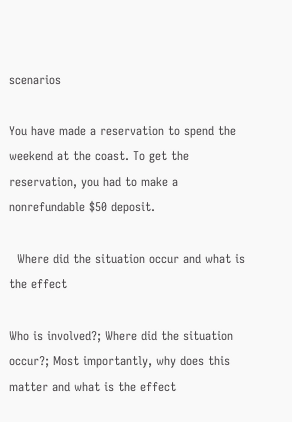scenarios

You have made a reservation to spend the weekend at the coast. To get the reservation, you had to make a nonrefundable $50 deposit.

  Where did the situation occur and what is the effect

Who is involved?; Where did the situation occur?; Most importantly, why does this matter and what is the effect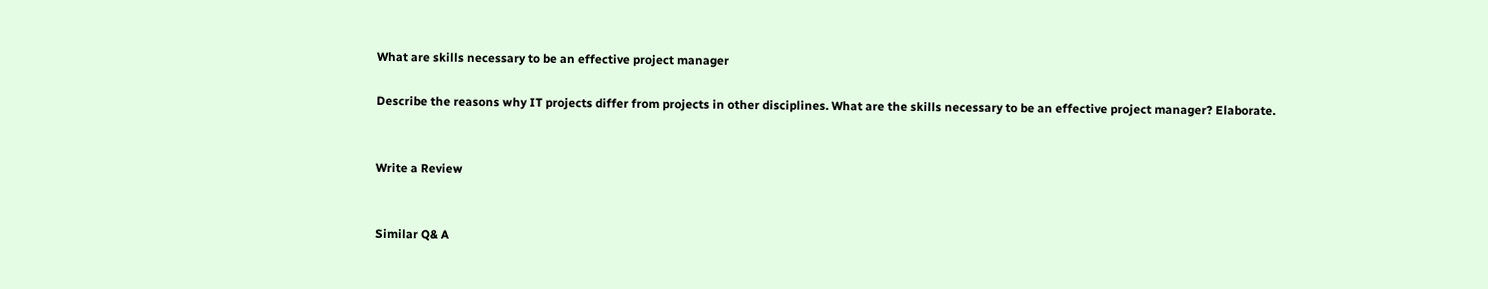What are skills necessary to be an effective project manager

Describe the reasons why IT projects differ from projects in other disciplines. What are the skills necessary to be an effective project manager? Elaborate.


Write a Review


Similar Q& A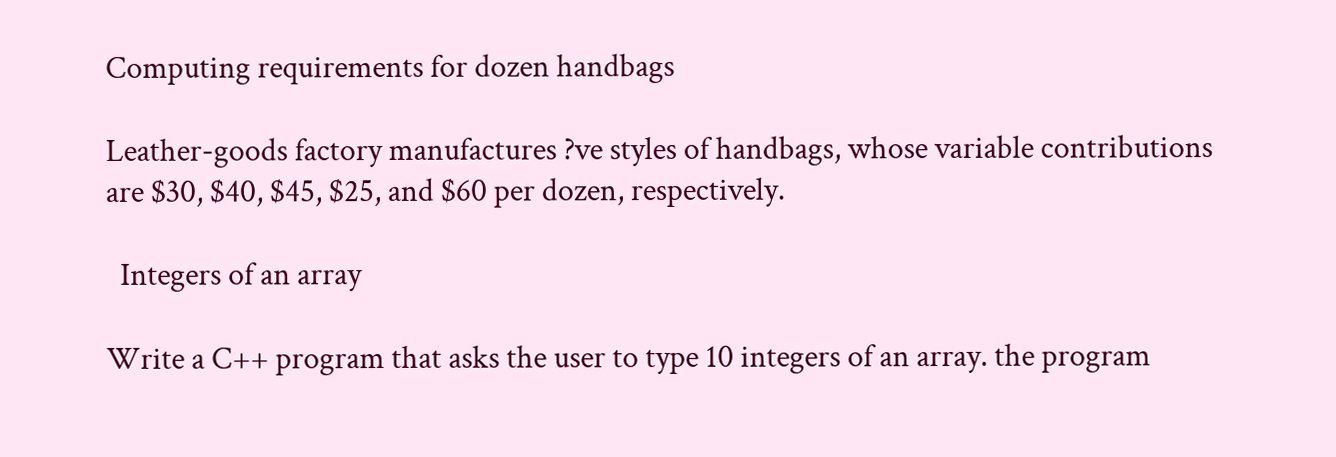Computing requirements for dozen handbags

Leather-goods factory manufactures ?ve styles of handbags, whose variable contributions are $30, $40, $45, $25, and $60 per dozen, respectively.

  Integers of an array

Write a C++ program that asks the user to type 10 integers of an array. the program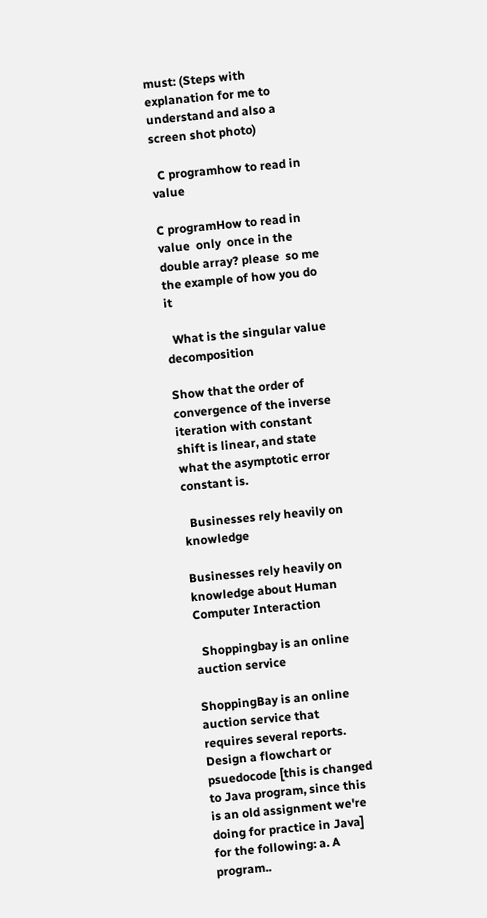must: (Steps with explanation for me to understand and also a screen shot photo)

  C programhow to read in value

C programHow to read in value  only  once in the  double array? please  so me the example of how you do it

  What is the singular value decomposition

Show that the order of convergence of the inverse iteration with constant shift is linear, and state what the asymptotic error constant is.

  Businesses rely heavily on knowledge

Businesses rely heavily on knowledge about Human Computer Interaction

  Shoppingbay is an online auction service

ShoppingBay is an online auction service that requires several reports. Design a flowchart or psuedocode [this is changed to Java program, since this is an old assignment we're doing for practice in Java] for the following: a. A program..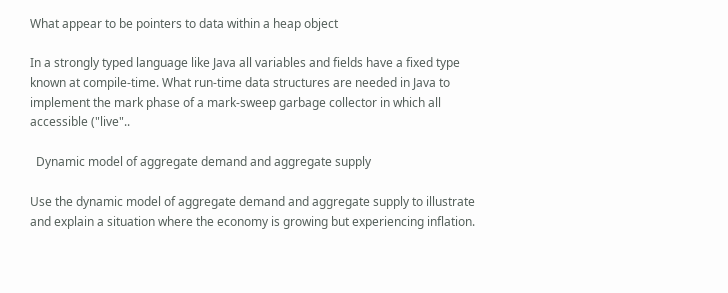What appear to be pointers to data within a heap object

In a strongly typed language like Java all variables and fields have a fixed type known at compile-time. What run-time data structures are needed in Java to implement the mark phase of a mark-sweep garbage collector in which all accessible ("live"..

  Dynamic model of aggregate demand and aggregate supply

Use the dynamic model of aggregate demand and aggregate supply to illustrate and explain a situation where the economy is growing but experiencing inflation.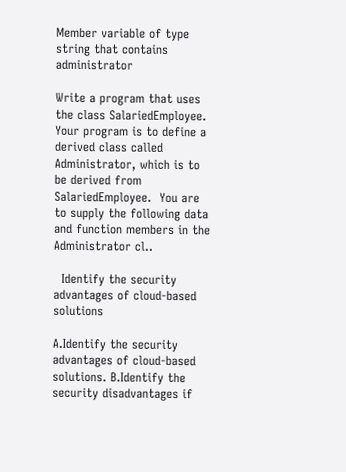Member variable of type string that contains administrator

Write a program that uses the class SalariedEmployee.  Your program is to define a derived class called Administrator, which is to be derived from SalariedEmployee.  You are to supply the following data and function members in the Administrator cl..

  Identify the security advantages of cloud-based solutions

A.Identify the security advantages of cloud-based solutions. B.Identify the security disadvantages if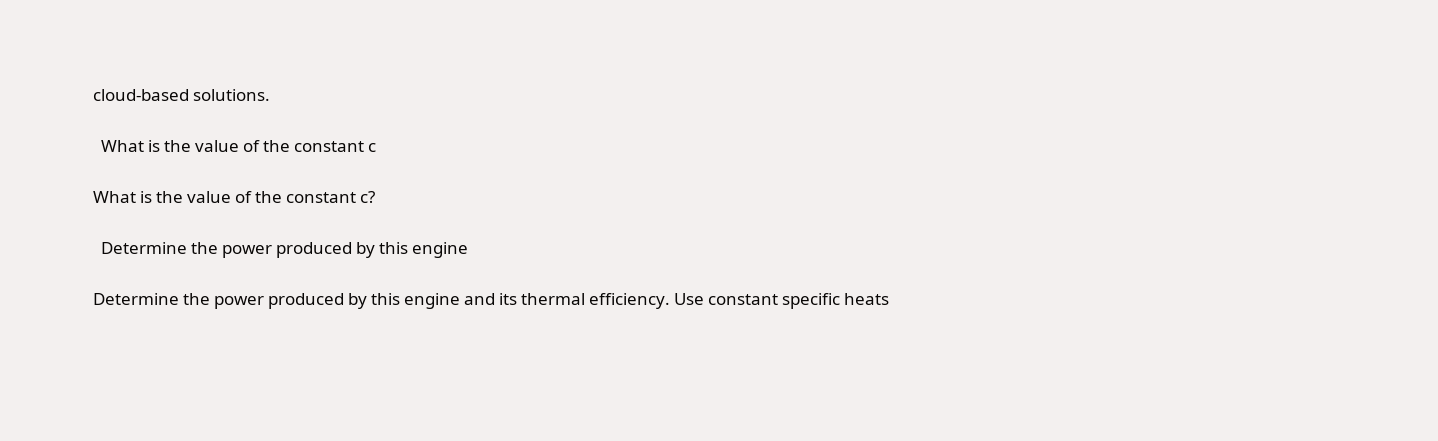cloud-based solutions.

  What is the value of the constant c

What is the value of the constant c?

  Determine the power produced by this engine

Determine the power produced by this engine and its thermal efficiency. Use constant specific heats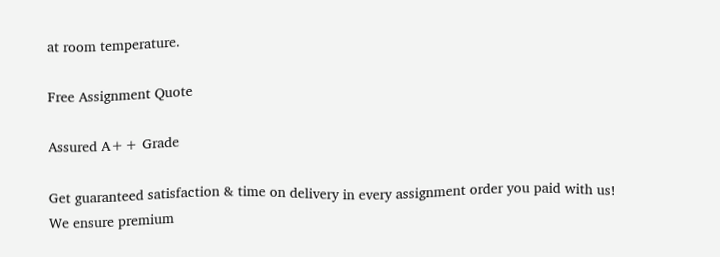at room temperature.

Free Assignment Quote

Assured A++ Grade

Get guaranteed satisfaction & time on delivery in every assignment order you paid with us! We ensure premium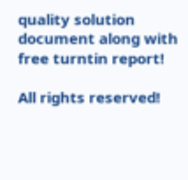quality solution document along with free turntin report!

All rights reserved!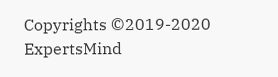Copyrights ©2019-2020 ExpertsMind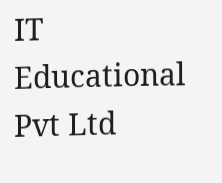IT Educational Pvt Ltd